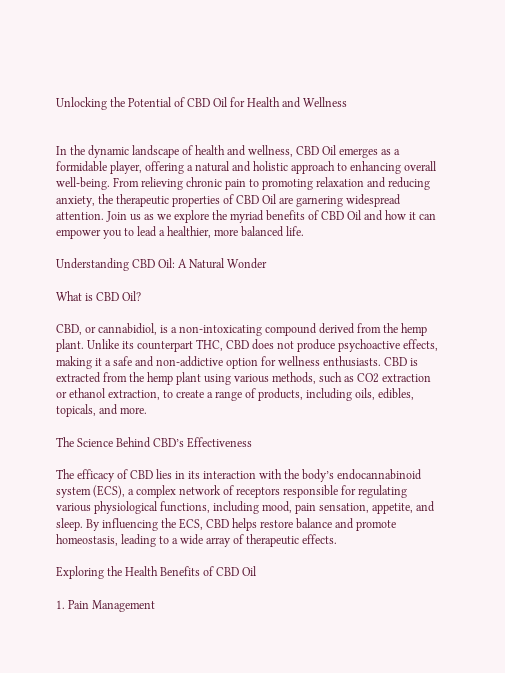Unlocking the Potential of CBD Oil for Health and Wellness


In the dynamic landscape of health and wellness, CBD Oil emerges as a formidable player, offering a natural and holistic approach to enhancing overall well-being. From relieving chronic pain to promoting relaxation and reducing anxiety, the therapeutic properties of CBD Oil are garnering widespread attention. Join us as we explore the myriad benefits of CBD Oil and how it can empower you to lead a healthier, more balanced life.

Understanding CBD Oil: A Natural Wonder

What is CBD Oil?

CBD, or cannabidiol, is a non-intoxicating compound derived from the hemp plant. Unlike its counterpart THC, CBD does not produce psychoactive effects, making it a safe and non-addictive option for wellness enthusiasts. CBD is extracted from the hemp plant using various methods, such as CO2 extraction or ethanol extraction, to create a range of products, including oils, edibles, topicals, and more.

The Science Behind CBD’s Effectiveness

The efficacy of CBD lies in its interaction with the body’s endocannabinoid system (ECS), a complex network of receptors responsible for regulating various physiological functions, including mood, pain sensation, appetite, and sleep. By influencing the ECS, CBD helps restore balance and promote homeostasis, leading to a wide array of therapeutic effects.

Exploring the Health Benefits of CBD Oil

1. Pain Management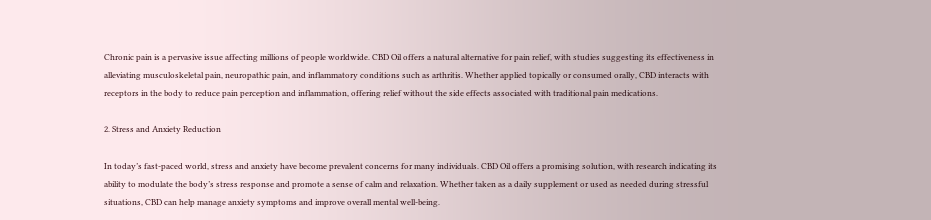Chronic pain is a pervasive issue affecting millions of people worldwide. CBD Oil offers a natural alternative for pain relief, with studies suggesting its effectiveness in alleviating musculoskeletal pain, neuropathic pain, and inflammatory conditions such as arthritis. Whether applied topically or consumed orally, CBD interacts with receptors in the body to reduce pain perception and inflammation, offering relief without the side effects associated with traditional pain medications.

2. Stress and Anxiety Reduction

In today’s fast-paced world, stress and anxiety have become prevalent concerns for many individuals. CBD Oil offers a promising solution, with research indicating its ability to modulate the body’s stress response and promote a sense of calm and relaxation. Whether taken as a daily supplement or used as needed during stressful situations, CBD can help manage anxiety symptoms and improve overall mental well-being.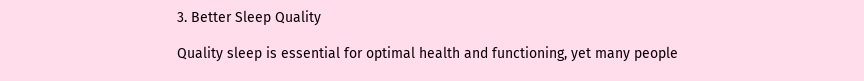3. Better Sleep Quality

Quality sleep is essential for optimal health and functioning, yet many people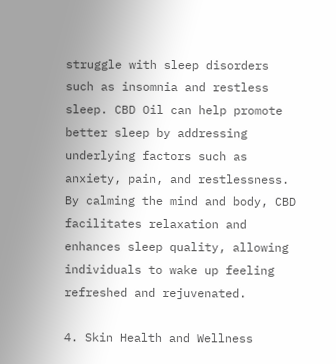struggle with sleep disorders such as insomnia and restless sleep. CBD Oil can help promote better sleep by addressing underlying factors such as anxiety, pain, and restlessness. By calming the mind and body, CBD facilitates relaxation and enhances sleep quality, allowing individuals to wake up feeling refreshed and rejuvenated.

4. Skin Health and Wellness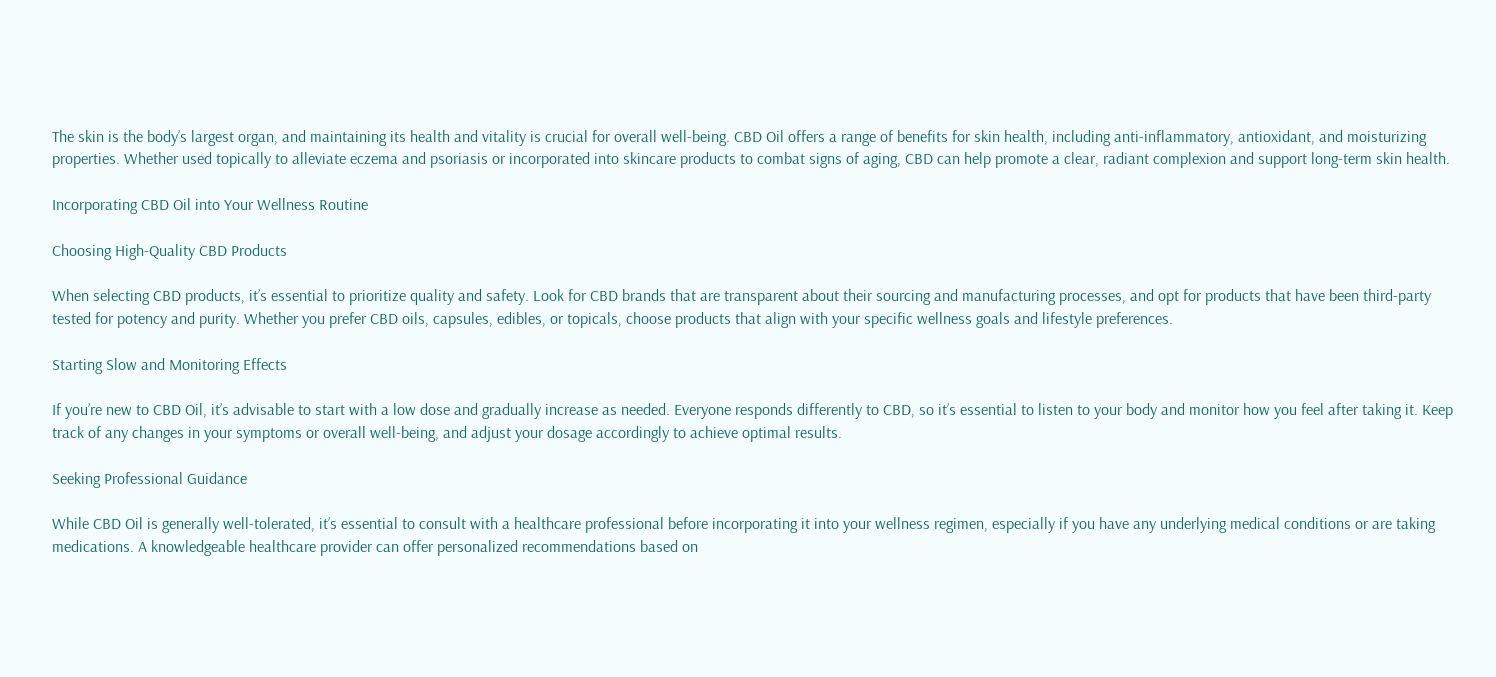The skin is the body’s largest organ, and maintaining its health and vitality is crucial for overall well-being. CBD Oil offers a range of benefits for skin health, including anti-inflammatory, antioxidant, and moisturizing properties. Whether used topically to alleviate eczema and psoriasis or incorporated into skincare products to combat signs of aging, CBD can help promote a clear, radiant complexion and support long-term skin health.

Incorporating CBD Oil into Your Wellness Routine

Choosing High-Quality CBD Products

When selecting CBD products, it’s essential to prioritize quality and safety. Look for CBD brands that are transparent about their sourcing and manufacturing processes, and opt for products that have been third-party tested for potency and purity. Whether you prefer CBD oils, capsules, edibles, or topicals, choose products that align with your specific wellness goals and lifestyle preferences.

Starting Slow and Monitoring Effects

If you’re new to CBD Oil, it’s advisable to start with a low dose and gradually increase as needed. Everyone responds differently to CBD, so it’s essential to listen to your body and monitor how you feel after taking it. Keep track of any changes in your symptoms or overall well-being, and adjust your dosage accordingly to achieve optimal results.

Seeking Professional Guidance

While CBD Oil is generally well-tolerated, it’s essential to consult with a healthcare professional before incorporating it into your wellness regimen, especially if you have any underlying medical conditions or are taking medications. A knowledgeable healthcare provider can offer personalized recommendations based on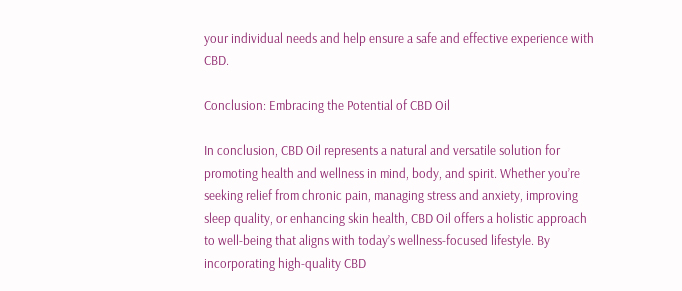your individual needs and help ensure a safe and effective experience with CBD.

Conclusion: Embracing the Potential of CBD Oil

In conclusion, CBD Oil represents a natural and versatile solution for promoting health and wellness in mind, body, and spirit. Whether you’re seeking relief from chronic pain, managing stress and anxiety, improving sleep quality, or enhancing skin health, CBD Oil offers a holistic approach to well-being that aligns with today’s wellness-focused lifestyle. By incorporating high-quality CBD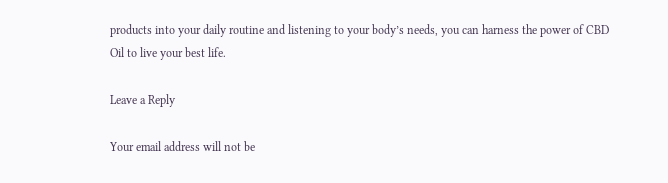products into your daily routine and listening to your body’s needs, you can harness the power of CBD Oil to live your best life.

Leave a Reply

Your email address will not be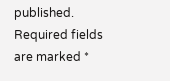published. Required fields are marked *